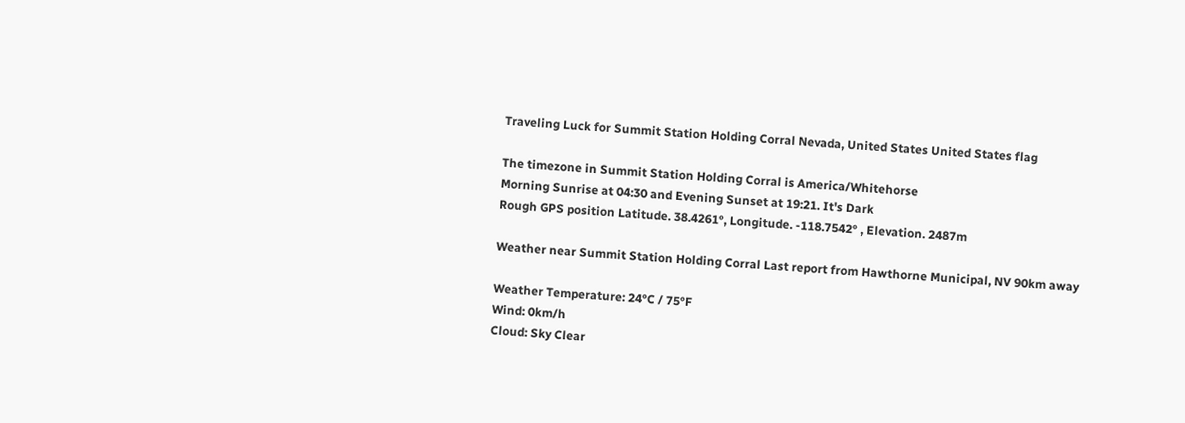Traveling Luck for Summit Station Holding Corral Nevada, United States United States flag

The timezone in Summit Station Holding Corral is America/Whitehorse
Morning Sunrise at 04:30 and Evening Sunset at 19:21. It's Dark
Rough GPS position Latitude. 38.4261°, Longitude. -118.7542° , Elevation. 2487m

Weather near Summit Station Holding Corral Last report from Hawthorne Municipal, NV 90km away

Weather Temperature: 24°C / 75°F
Wind: 0km/h
Cloud: Sky Clear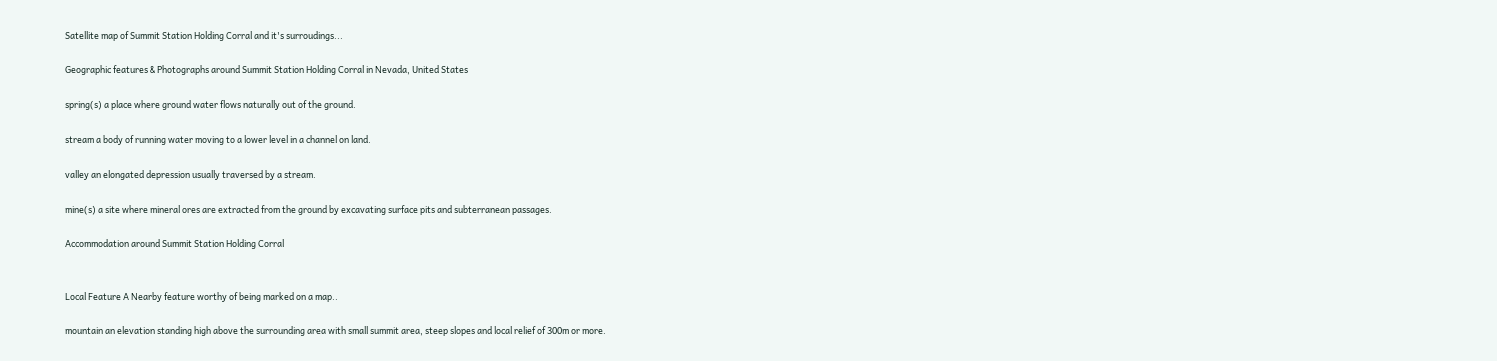Satellite map of Summit Station Holding Corral and it's surroudings...

Geographic features & Photographs around Summit Station Holding Corral in Nevada, United States

spring(s) a place where ground water flows naturally out of the ground.

stream a body of running water moving to a lower level in a channel on land.

valley an elongated depression usually traversed by a stream.

mine(s) a site where mineral ores are extracted from the ground by excavating surface pits and subterranean passages.

Accommodation around Summit Station Holding Corral


Local Feature A Nearby feature worthy of being marked on a map..

mountain an elevation standing high above the surrounding area with small summit area, steep slopes and local relief of 300m or more.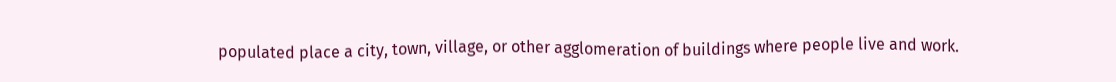populated place a city, town, village, or other agglomeration of buildings where people live and work.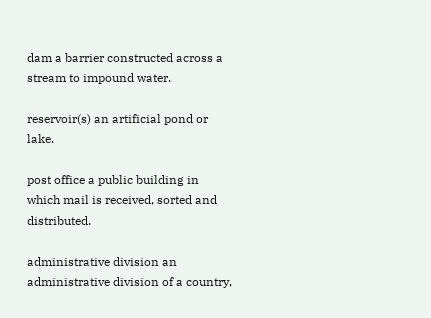dam a barrier constructed across a stream to impound water.

reservoir(s) an artificial pond or lake.

post office a public building in which mail is received, sorted and distributed.

administrative division an administrative division of a country,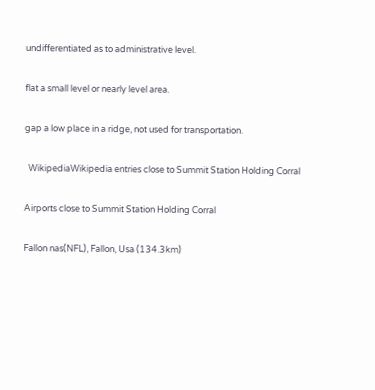undifferentiated as to administrative level.

flat a small level or nearly level area.

gap a low place in a ridge, not used for transportation.

  WikipediaWikipedia entries close to Summit Station Holding Corral

Airports close to Summit Station Holding Corral

Fallon nas(NFL), Fallon, Usa (134.3km)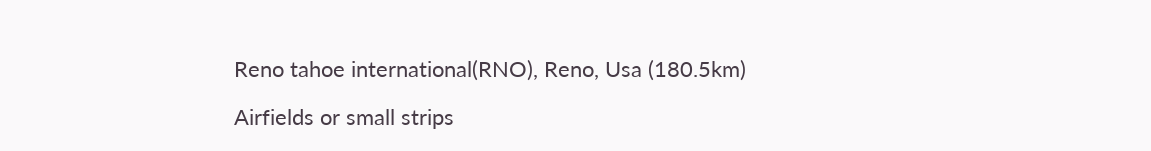Reno tahoe international(RNO), Reno, Usa (180.5km)

Airfields or small strips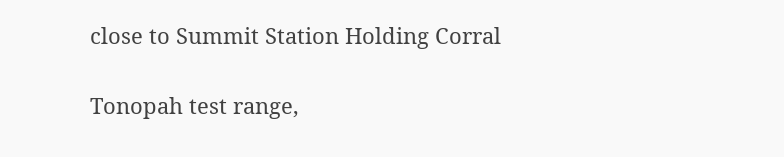close to Summit Station Holding Corral

Tonopah test range,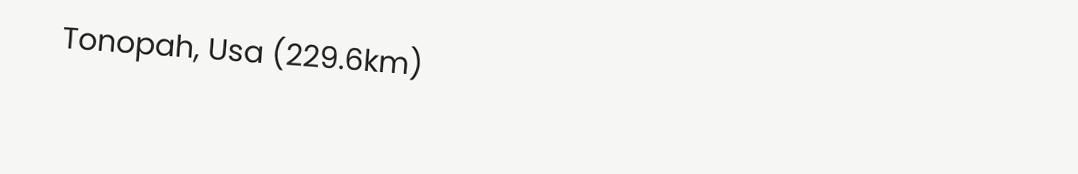Tonopah, Usa (229.6km)